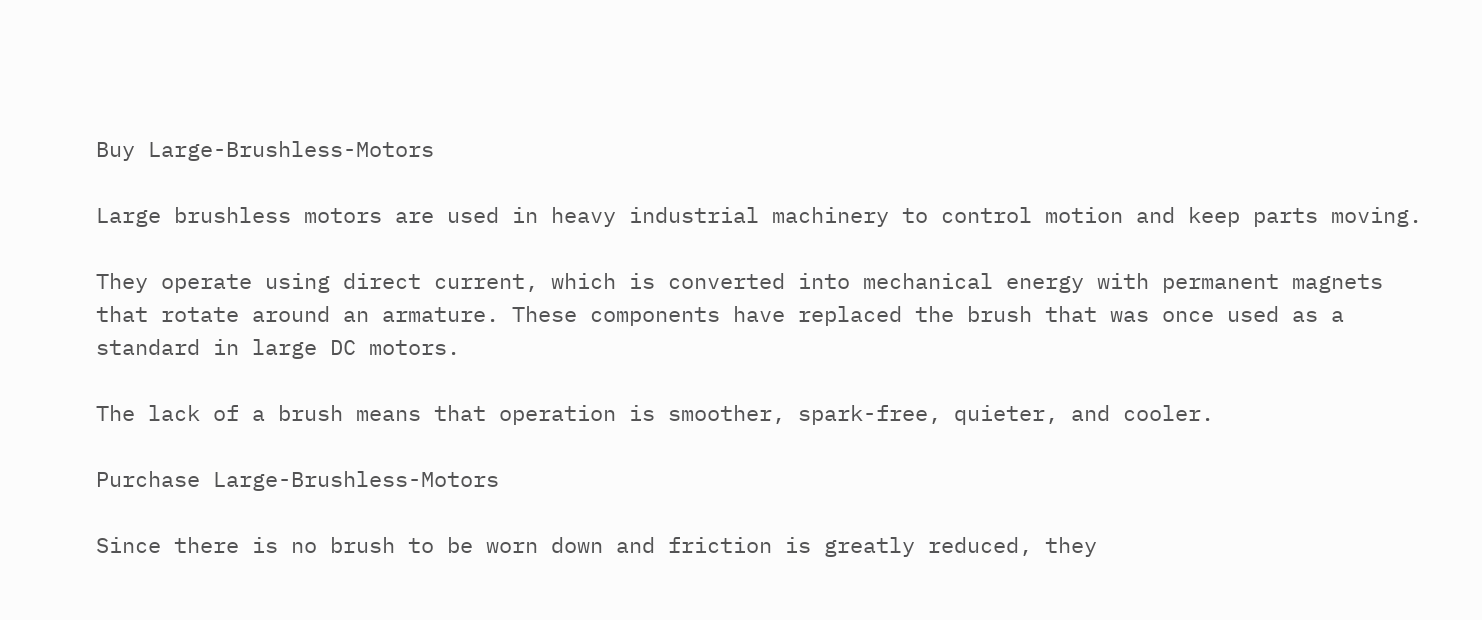Buy Large-Brushless-Motors

Large brushless motors are used in heavy industrial machinery to control motion and keep parts moving.

They operate using direct current, which is converted into mechanical energy with permanent magnets that rotate around an armature. These components have replaced the brush that was once used as a standard in large DC motors.

The lack of a brush means that operation is smoother, spark-free, quieter, and cooler.

Purchase Large-Brushless-Motors

Since there is no brush to be worn down and friction is greatly reduced, they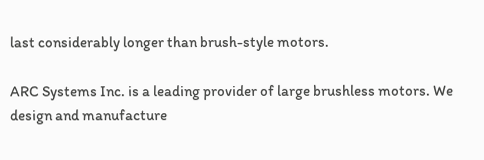last considerably longer than brush-style motors.

ARC Systems Inc. is a leading provider of large brushless motors. We design and manufacture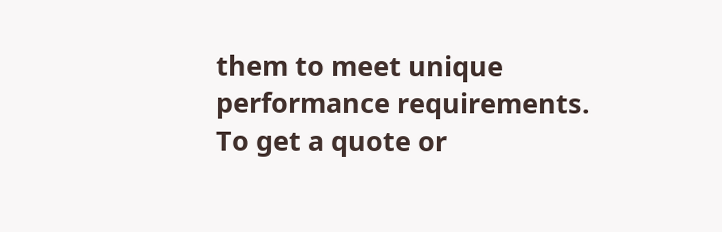them to meet unique performance requirements. To get a quote or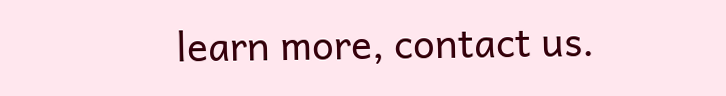learn more, contact us.